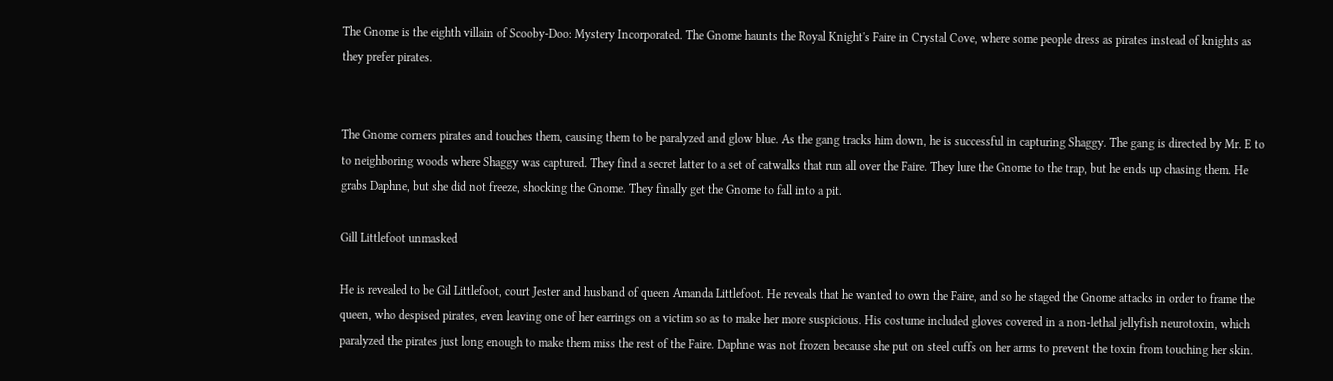The Gnome is the eighth villain of Scooby-Doo: Mystery Incorporated. The Gnome haunts the Royal Knight's Faire in Crystal Cove, where some people dress as pirates instead of knights as they prefer pirates.


The Gnome corners pirates and touches them, causing them to be paralyzed and glow blue. As the gang tracks him down, he is successful in capturing Shaggy. The gang is directed by Mr. E to to neighboring woods where Shaggy was captured. They find a secret latter to a set of catwalks that run all over the Faire. They lure the Gnome to the trap, but he ends up chasing them. He grabs Daphne, but she did not freeze, shocking the Gnome. They finally get the Gnome to fall into a pit.

Gill Littlefoot unmasked

He is revealed to be Gil Littlefoot, court Jester and husband of queen Amanda Littlefoot. He reveals that he wanted to own the Faire, and so he staged the Gnome attacks in order to frame the queen, who despised pirates, even leaving one of her earrings on a victim so as to make her more suspicious. His costume included gloves covered in a non-lethal jellyfish neurotoxin, which paralyzed the pirates just long enough to make them miss the rest of the Faire. Daphne was not frozen because she put on steel cuffs on her arms to prevent the toxin from touching her skin.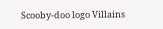Scooby-doo logo Villains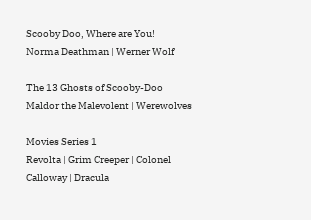Scooby Doo, Where are You!
Norma Deathman | Werner Wolf

The 13 Ghosts of Scooby-Doo
Maldor the Malevolent | Werewolves

Movies Series 1
Revolta | Grim Creeper | Colonel Calloway | Dracula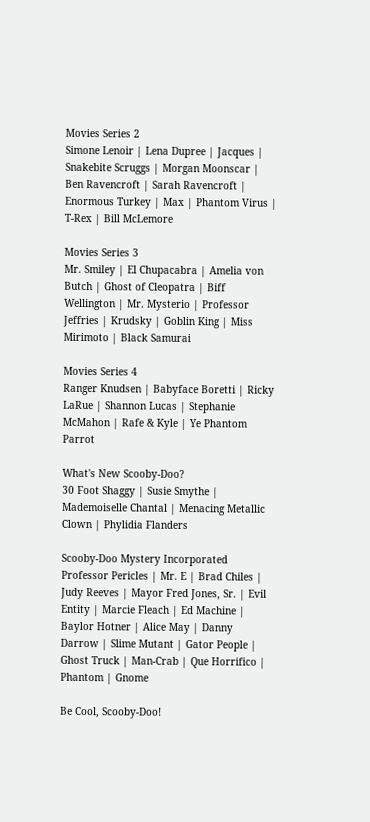Movies Series 2
Simone Lenoir | Lena Dupree | Jacques | Snakebite Scruggs | Morgan Moonscar | Ben Ravencroft | Sarah Ravencroft | Enormous Turkey | Max | Phantom Virus | T-Rex | Bill McLemore

Movies Series 3
Mr. Smiley | El Chupacabra | Amelia von Butch | Ghost of Cleopatra | Biff Wellington | Mr. Mysterio | Professor Jeffries | Krudsky | Goblin King | Miss Mirimoto | Black Samurai

Movies Series 4
Ranger Knudsen | Babyface Boretti | Ricky LaRue | Shannon Lucas | Stephanie McMahon | Rafe & Kyle | Ye Phantom Parrot

What's New Scooby-Doo?
30 Foot Shaggy | Susie Smythe | Mademoiselle Chantal | Menacing Metallic Clown | Phylidia Flanders

Scooby-Doo Mystery Incorporated
Professor Pericles | Mr. E | Brad Chiles | Judy Reeves | Mayor Fred Jones, Sr. | Evil Entity | Marcie Fleach | Ed Machine | Baylor Hotner | Alice May | Danny Darrow | Slime Mutant | Gator People | Ghost Truck | Man-Crab | Que Horrifico | Phantom | Gnome

Be Cool, Scooby-Doo!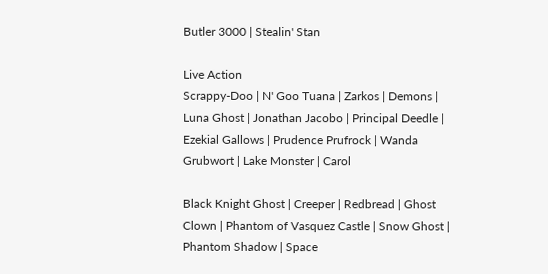Butler 3000 | Stealin' Stan

Live Action
Scrappy-Doo | N' Goo Tuana | Zarkos | Demons | Luna Ghost | Jonathan Jacobo | Principal Deedle | Ezekial Gallows | Prudence Prufrock | Wanda Grubwort | Lake Monster | Carol

Black Knight Ghost | Creeper | Redbread | Ghost Clown | Phantom of Vasquez Castle | Snow Ghost | Phantom Shadow | Space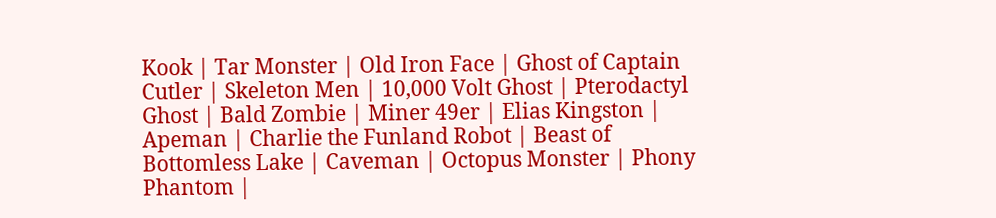Kook | Tar Monster | Old Iron Face | Ghost of Captain Cutler | Skeleton Men | 10,000 Volt Ghost | Pterodactyl Ghost | Bald Zombie | Miner 49er | Elias Kingston | Apeman | Charlie the Funland Robot | Beast of Bottomless Lake | Caveman | Octopus Monster | Phony Phantom |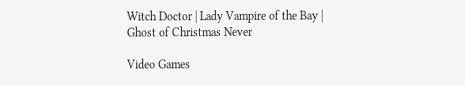Witch Doctor | Lady Vampire of the Bay | Ghost of Christmas Never

Video Games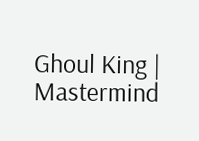Ghoul King | Mastermind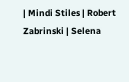| Mindi Stiles | Robert Zabrinski | Selena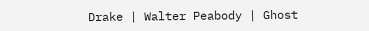Drake | Walter Peabody | Ghost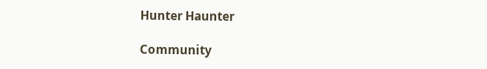Hunter Haunter

Community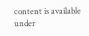content is available under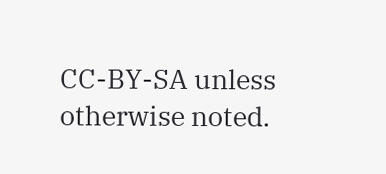CC-BY-SA unless otherwise noted.